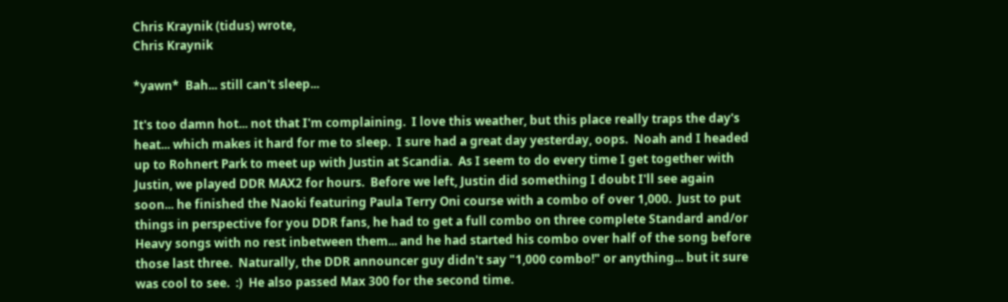Chris Kraynik (tidus) wrote,
Chris Kraynik

*yawn*  Bah... still can't sleep...

It's too damn hot... not that I'm complaining.  I love this weather, but this place really traps the day's heat... which makes it hard for me to sleep.  I sure had a great day yesterday, oops.  Noah and I headed up to Rohnert Park to meet up with Justin at Scandia.  As I seem to do every time I get together with Justin, we played DDR MAX2 for hours.  Before we left, Justin did something I doubt I'll see again soon... he finished the Naoki featuring Paula Terry Oni course with a combo of over 1,000.  Just to put things in perspective for you DDR fans, he had to get a full combo on three complete Standard and/or Heavy songs with no rest inbetween them... and he had started his combo over half of the song before those last three.  Naturally, the DDR announcer guy didn't say "1,000 combo!" or anything... but it sure was cool to see.  :)  He also passed Max 300 for the second time.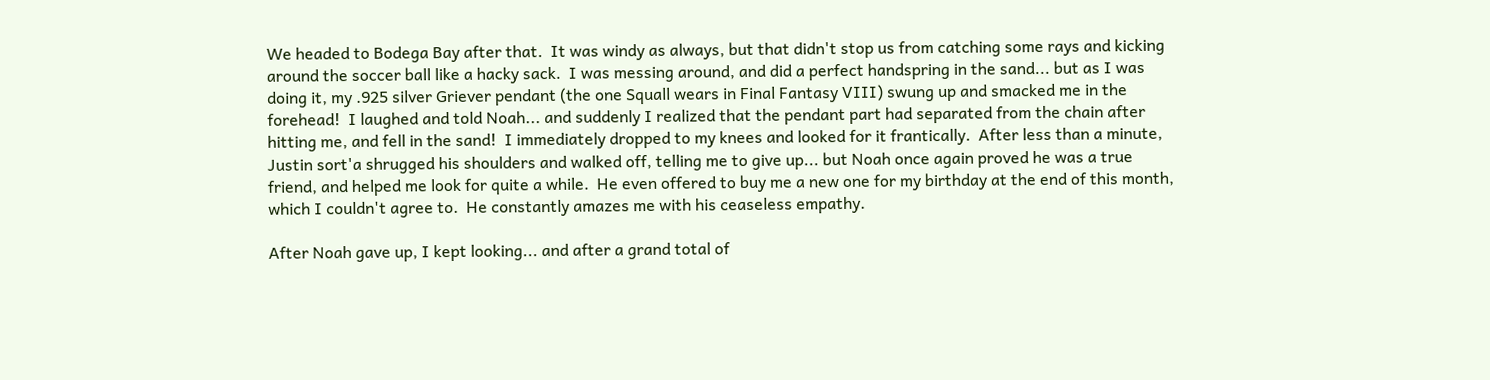We headed to Bodega Bay after that.  It was windy as always, but that didn't stop us from catching some rays and kicking around the soccer ball like a hacky sack.  I was messing around, and did a perfect handspring in the sand... but as I was doing it, my .925 silver Griever pendant (the one Squall wears in Final Fantasy VIII) swung up and smacked me in the forehead!  I laughed and told Noah... and suddenly I realized that the pendant part had separated from the chain after hitting me, and fell in the sand!  I immediately dropped to my knees and looked for it frantically.  After less than a minute, Justin sort'a shrugged his shoulders and walked off, telling me to give up... but Noah once again proved he was a true friend, and helped me look for quite a while.  He even offered to buy me a new one for my birthday at the end of this month, which I couldn't agree to.  He constantly amazes me with his ceaseless empathy.

After Noah gave up, I kept looking... and after a grand total of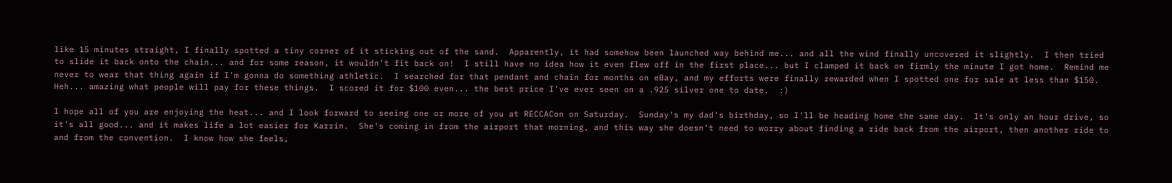like 15 minutes straight, I finally spotted a tiny corner of it sticking out of the sand.  Apparently, it had somehow been launched way behind me... and all the wind finally uncovered it slightly.  I then tried to slide it back onto the chain... and for some reason, it wouldn't fit back on!  I still have no idea how it even flew off in the first place... but I clamped it back on firmly the minute I got home.  Remind me never to wear that thing again if I'm gonna do something athletic.  I searched for that pendant and chain for months on eBay, and my efforts were finally rewarded when I spotted one for sale at less than $150.  Heh... amazing what people will pay for these things.  I scored it for $100 even... the best price I've ever seen on a .925 silver one to date.  :)

I hope all of you are enjoying the heat... and I look forward to seeing one or more of you at RECCACon on Saturday.  Sunday's my dad's birthday, so I'll be heading home the same day.  It's only an hour drive, so it's all good... and it makes life a lot easier for Karrin.  She's coming in from the airport that morning, and this way she doesn't need to worry about finding a ride back from the airport, then another ride to and from the convention.  I know how she feels,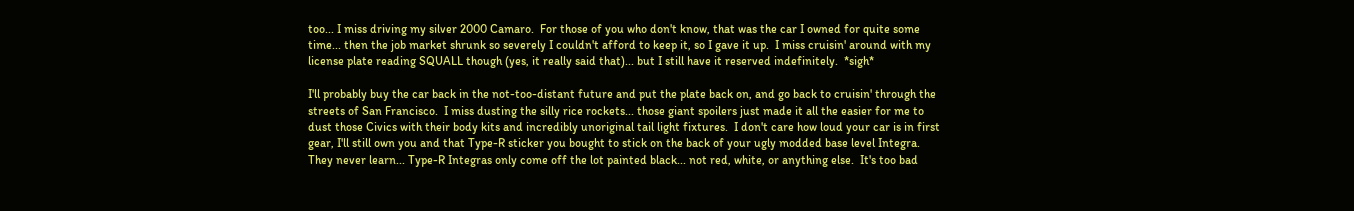too... I miss driving my silver 2000 Camaro.  For those of you who don't know, that was the car I owned for quite some time... then the job market shrunk so severely I couldn't afford to keep it, so I gave it up.  I miss cruisin' around with my license plate reading SQUALL though (yes, it really said that)... but I still have it reserved indefinitely.  *sigh*

I'll probably buy the car back in the not-too-distant future and put the plate back on, and go back to cruisin' through the streets of San Francisco.  I miss dusting the silly rice rockets... those giant spoilers just made it all the easier for me to dust those Civics with their body kits and incredibly unoriginal tail light fixtures.  I don't care how loud your car is in first gear, I'll still own you and that Type-R sticker you bought to stick on the back of your ugly modded base level Integra.  They never learn... Type-R Integras only come off the lot painted black... not red, white, or anything else.  It's too bad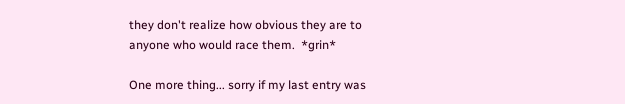they don't realize how obvious they are to anyone who would race them.  *grin*

One more thing... sorry if my last entry was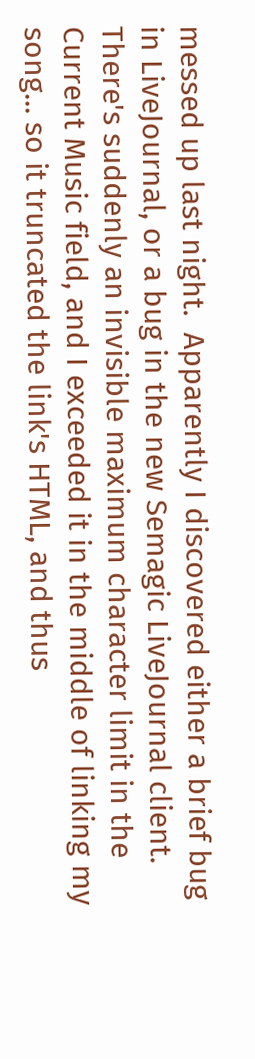messed up last night.  Apparently I discovered either a brief bug in LiveJournal, or a bug in the new Semagic LiveJournal client.  There's suddenly an invisible maximum character limit in the Current Music field, and I exceeded it in the middle of linking my song... so it truncated the link's HTML, and thus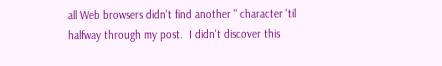all Web browsers didn't find another " character 'til halfway through my post.  I didn't discover this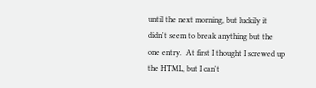until the next morning, but luckily it didn't seem to break anything but the one entry.  At first I thought I screwed up the HTML, but I can't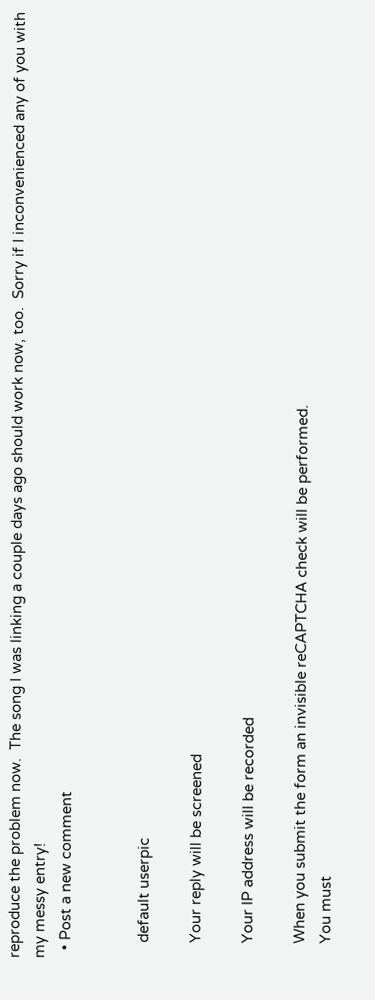reproduce the problem now.  The song I was linking a couple days ago should work now, too.  Sorry if I inconvenienced any of you with my messy entry!
  • Post a new comment


    default userpic

    Your reply will be screened

    Your IP address will be recorded

    When you submit the form an invisible reCAPTCHA check will be performed.
    You must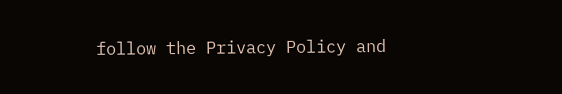follow the Privacy Policy and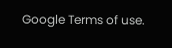Google Terms of use.